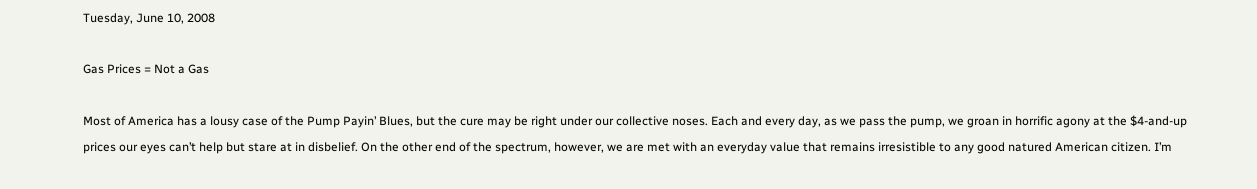Tuesday, June 10, 2008

Gas Prices = Not a Gas

Most of America has a lousy case of the Pump Payin’ Blues, but the cure may be right under our collective noses. Each and every day, as we pass the pump, we groan in horrific agony at the $4-and-up prices our eyes can’t help but stare at in disbelief. On the other end of the spectrum, however, we are met with an everyday value that remains irresistible to any good natured American citizen. I’m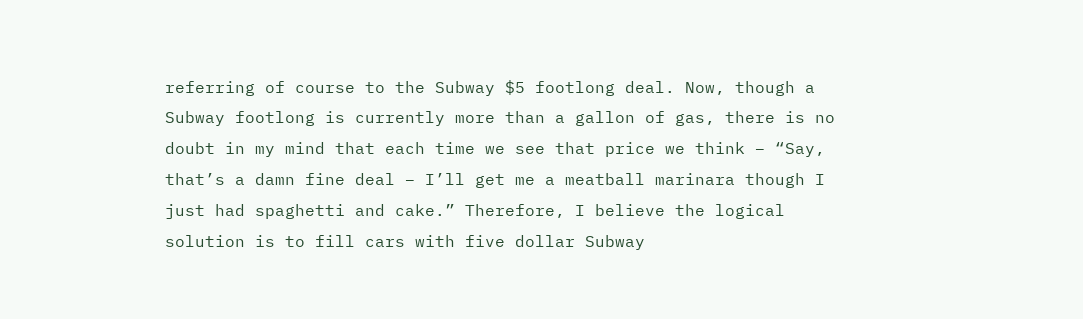referring of course to the Subway $5 footlong deal. Now, though a Subway footlong is currently more than a gallon of gas, there is no doubt in my mind that each time we see that price we think – “Say, that’s a damn fine deal – I’ll get me a meatball marinara though I just had spaghetti and cake.” Therefore, I believe the logical solution is to fill cars with five dollar Subway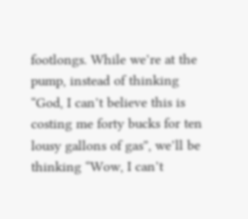footlongs. While we’re at the pump, instead of thinking “God, I can’t believe this is costing me forty bucks for ten lousy gallons of gas”, we’ll be thinking “Wow, I can’t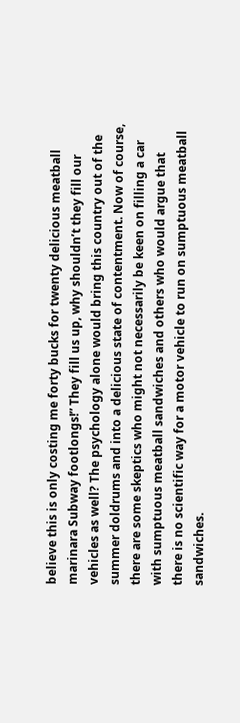believe this is only costing me forty bucks for twenty delicious meatball marinara Subway footlongs!” They fill us up, why shouldn’t they fill our vehicles as well? The psychology alone would bring this country out of the summer doldrums and into a delicious state of contentment. Now of course, there are some skeptics who might not necessarily be keen on filling a car with sumptuous meatball sandwiches and others who would argue that there is no scientific way for a motor vehicle to run on sumptuous meatball sandwiches.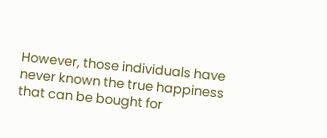However, those individuals have never known the true happiness that can be bought for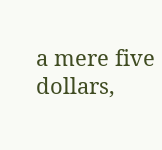a mere five dollars,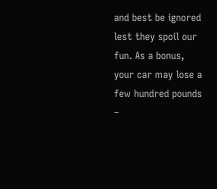and best be ignored lest they spoil our fun. As a bonus, your car may lose a few hundred pounds –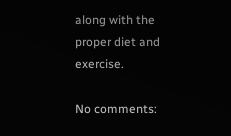along with the proper diet and exercise.

No comments: